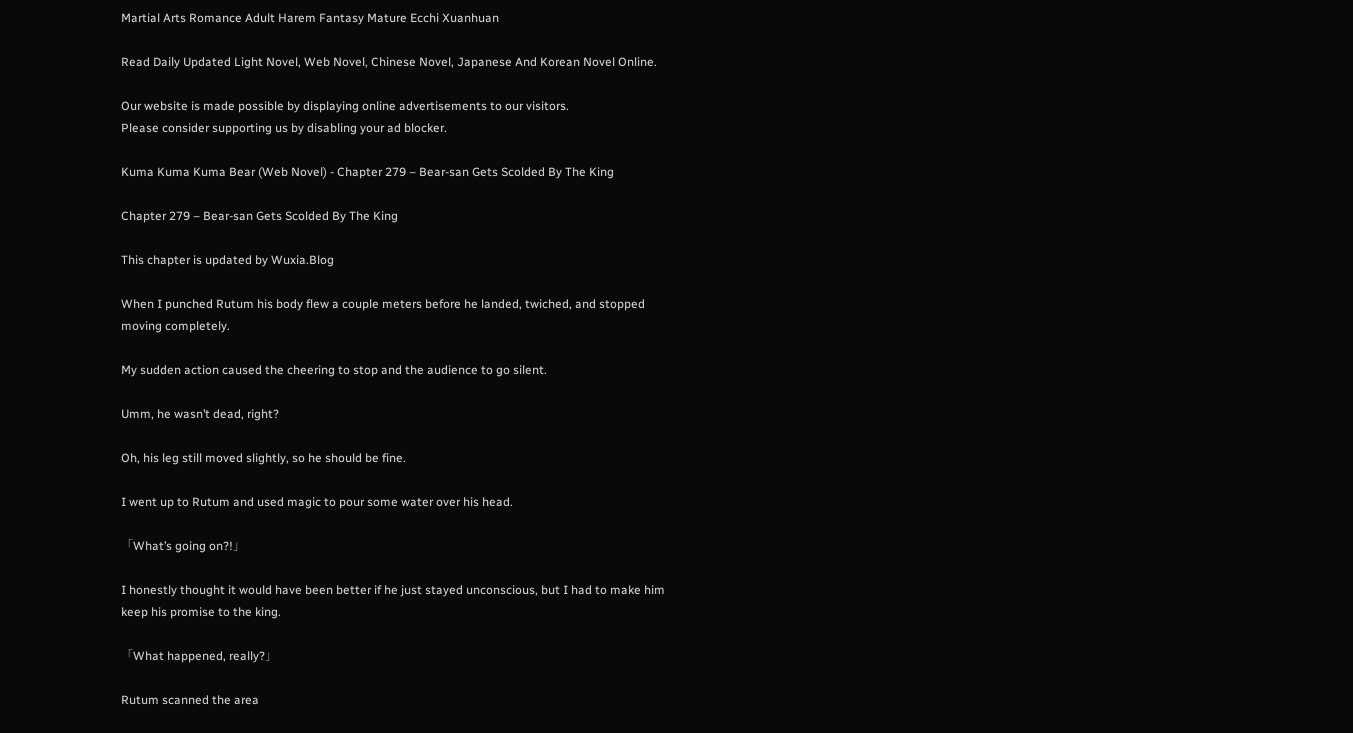Martial Arts Romance Adult Harem Fantasy Mature Ecchi Xuanhuan

Read Daily Updated Light Novel, Web Novel, Chinese Novel, Japanese And Korean Novel Online.

Our website is made possible by displaying online advertisements to our visitors.
Please consider supporting us by disabling your ad blocker.

Kuma Kuma Kuma Bear (Web Novel) - Chapter 279 – Bear-san Gets Scolded By The King

Chapter 279 – Bear-san Gets Scolded By The King

This chapter is updated by Wuxia.Blog

When I punched Rutum his body flew a couple meters before he landed, twiched, and stopped moving completely.

My sudden action caused the cheering to stop and the audience to go silent.

Umm, he wasn’t dead, right?

Oh, his leg still moved slightly, so he should be fine.

I went up to Rutum and used magic to pour some water over his head.

「What’s going on?!」

I honestly thought it would have been better if he just stayed unconscious, but I had to make him keep his promise to the king.

「What happened, really?」

Rutum scanned the area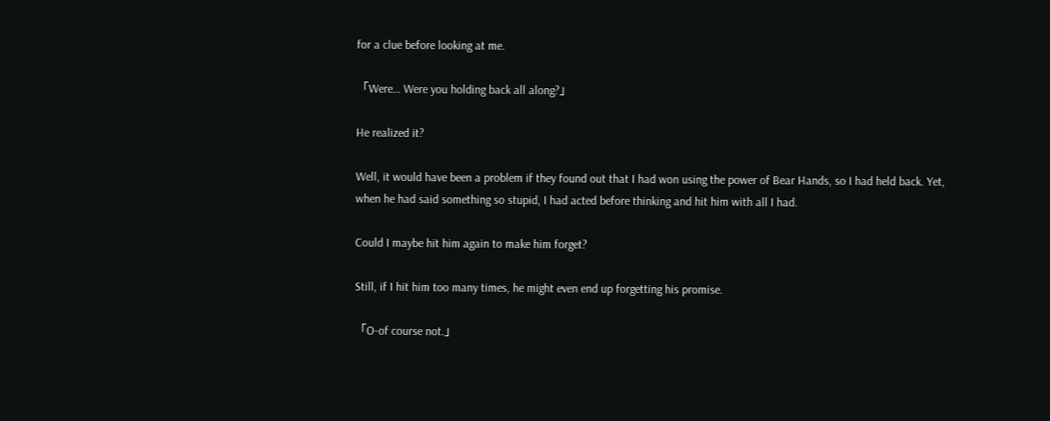for a clue before looking at me.

「Were… Were you holding back all along?」

He realized it?

Well, it would have been a problem if they found out that I had won using the power of Bear Hands, so I had held back. Yet, when he had said something so stupid, I had acted before thinking and hit him with all I had.

Could I maybe hit him again to make him forget?

Still, if I hit him too many times, he might even end up forgetting his promise.

「O-of course not.」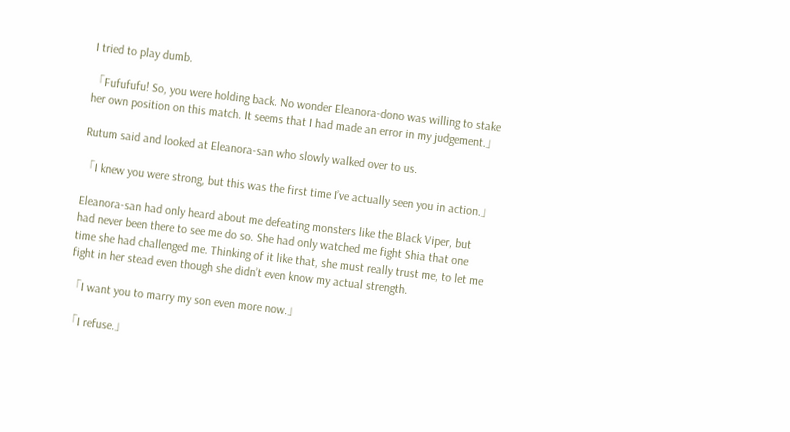I tried to play dumb.

「Fufufufu! So, you were holding back. No wonder Eleanora-dono was willing to stake her own position on this match. It seems that I had made an error in my judgement.」

Rutum said and looked at Eleanora-san who slowly walked over to us.

「I knew you were strong, but this was the first time I’ve actually seen you in action.」

Eleanora-san had only heard about me defeating monsters like the Black Viper, but had never been there to see me do so. She had only watched me fight Shia that one time she had challenged me. Thinking of it like that, she must really trust me, to let me fight in her stead even though she didn’t even know my actual strength.

「I want you to marry my son even more now.」

「I refuse.」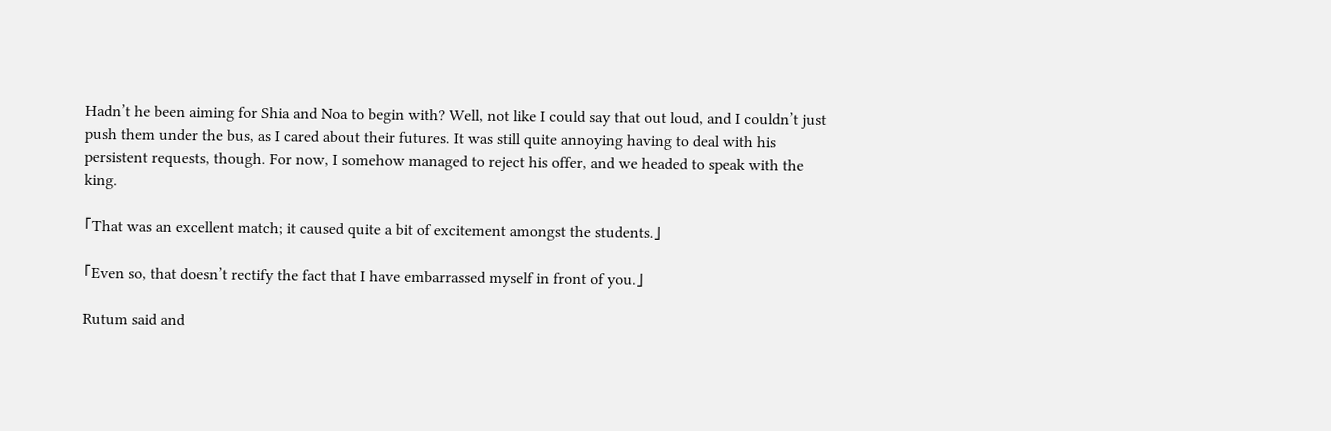Hadn’t he been aiming for Shia and Noa to begin with? Well, not like I could say that out loud, and I couldn’t just push them under the bus, as I cared about their futures. It was still quite annoying having to deal with his persistent requests, though. For now, I somehow managed to reject his offer, and we headed to speak with the king.

「That was an excellent match; it caused quite a bit of excitement amongst the students.」

「Even so, that doesn’t rectify the fact that I have embarrassed myself in front of you.」

Rutum said and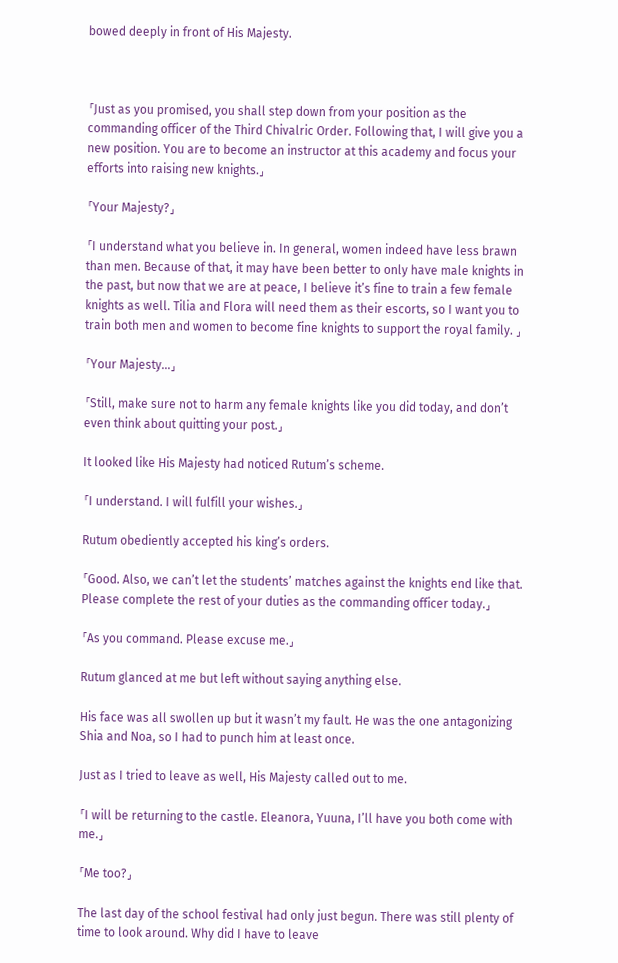bowed deeply in front of His Majesty.



「Just as you promised, you shall step down from your position as the commanding officer of the Third Chivalric Order. Following that, I will give you a new position. You are to become an instructor at this academy and focus your efforts into raising new knights.」

「Your Majesty?」

「I understand what you believe in. In general, women indeed have less brawn than men. Because of that, it may have been better to only have male knights in the past, but now that we are at peace, I believe it’s fine to train a few female knights as well. Tilia and Flora will need them as their escorts, so I want you to train both men and women to become fine knights to support the royal family. 」

「Your Majesty…」

「Still, make sure not to harm any female knights like you did today, and don’t even think about quitting your post.」

It looked like His Majesty had noticed Rutum’s scheme.

「I understand. I will fulfill your wishes.」

Rutum obediently accepted his king’s orders.

「Good. Also, we can’t let the students’ matches against the knights end like that. Please complete the rest of your duties as the commanding officer today.」

「As you command. Please excuse me.」

Rutum glanced at me but left without saying anything else.

His face was all swollen up but it wasn’t my fault. He was the one antagonizing Shia and Noa, so I had to punch him at least once.

Just as I tried to leave as well, His Majesty called out to me.

「I will be returning to the castle. Eleanora, Yuuna, I’ll have you both come with me.」

「Me too?」

The last day of the school festival had only just begun. There was still plenty of time to look around. Why did I have to leave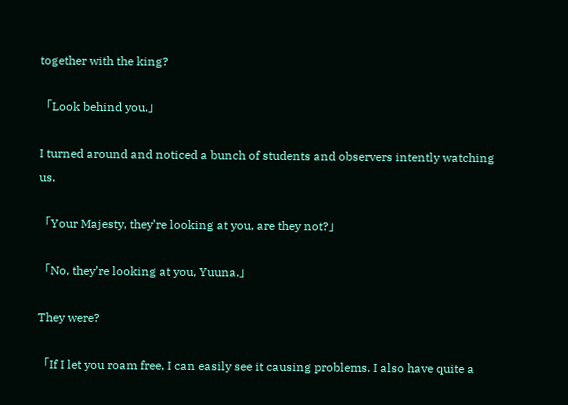together with the king?

「Look behind you.」

I turned around and noticed a bunch of students and observers intently watching us.

「Your Majesty, they’re looking at you, are they not?」

「No, they’re looking at you, Yuuna.」

They were?

「If I let you roam free, I can easily see it causing problems. I also have quite a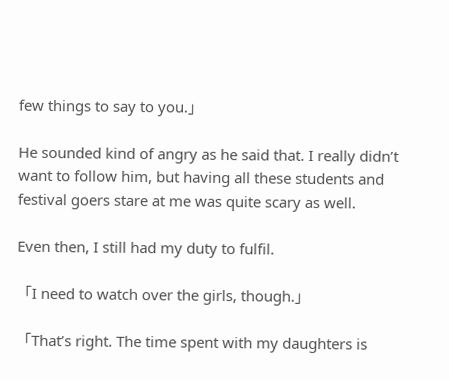few things to say to you.」

He sounded kind of angry as he said that. I really didn’t want to follow him, but having all these students and festival goers stare at me was quite scary as well.

Even then, I still had my duty to fulfil.

「I need to watch over the girls, though.」

「That’s right. The time spent with my daughters is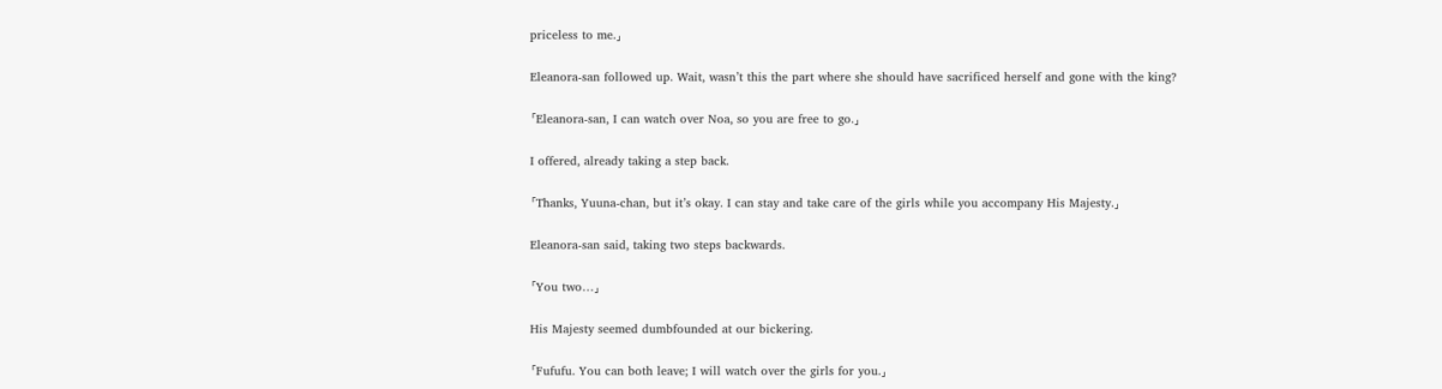priceless to me.」

Eleanora-san followed up. Wait, wasn’t this the part where she should have sacrificed herself and gone with the king?

「Eleanora-san, I can watch over Noa, so you are free to go.」

I offered, already taking a step back.

「Thanks, Yuuna-chan, but it’s okay. I can stay and take care of the girls while you accompany His Majesty.」

Eleanora-san said, taking two steps backwards.

「You two…」

His Majesty seemed dumbfounded at our bickering.

「Fufufu. You can both leave; I will watch over the girls for you.」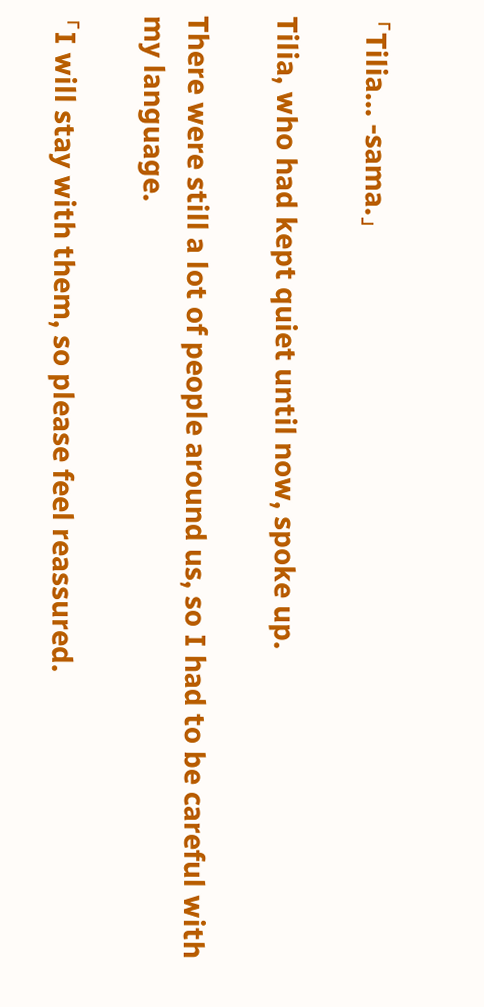「Tilia… -sama.」

Tilia, who had kept quiet until now, spoke up.

There were still a lot of people around us, so I had to be careful with my language.

「I will stay with them, so please feel reassured.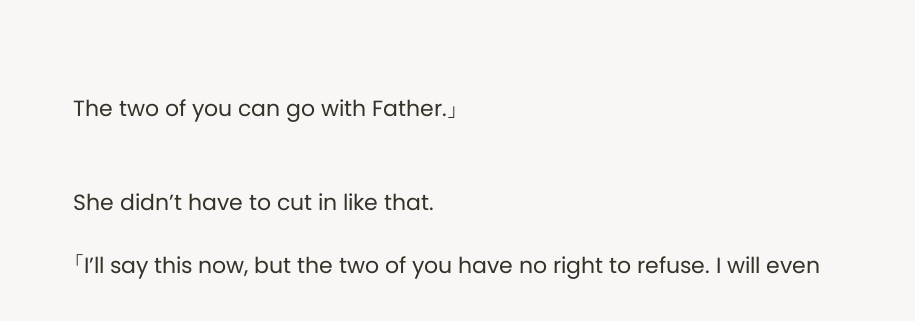The two of you can go with Father.」


She didn’t have to cut in like that.

「I’ll say this now, but the two of you have no right to refuse. I will even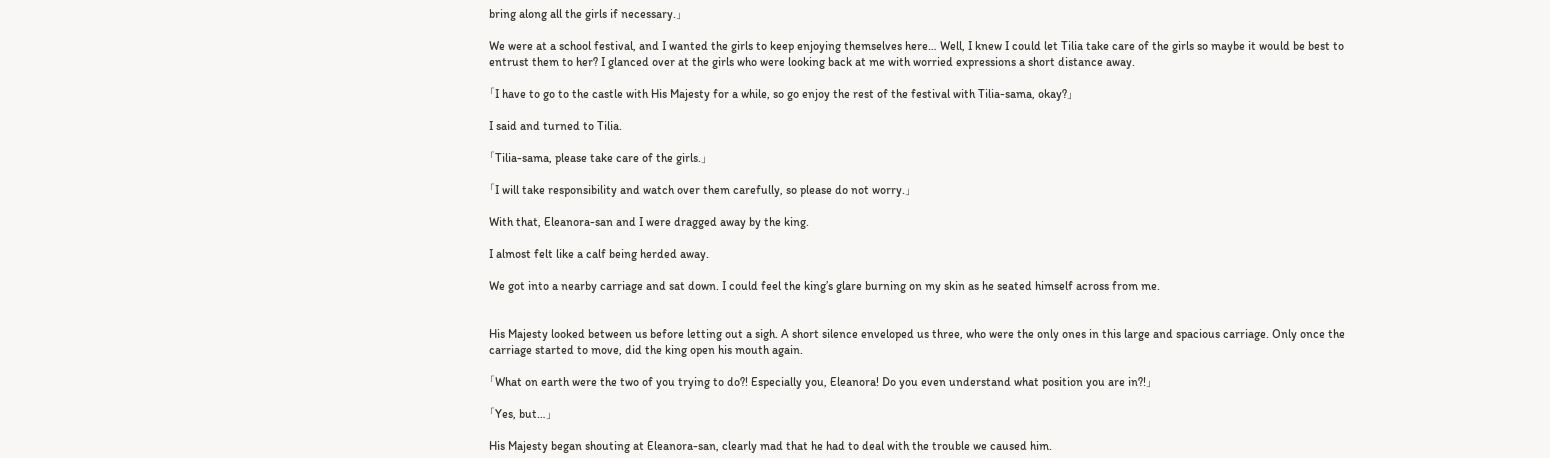bring along all the girls if necessary.」

We were at a school festival, and I wanted the girls to keep enjoying themselves here… Well, I knew I could let Tilia take care of the girls so maybe it would be best to entrust them to her? I glanced over at the girls who were looking back at me with worried expressions a short distance away.

「I have to go to the castle with His Majesty for a while, so go enjoy the rest of the festival with Tilia-sama, okay?」

I said and turned to Tilia.

「Tilia-sama, please take care of the girls.」

「I will take responsibility and watch over them carefully, so please do not worry.」

With that, Eleanora-san and I were dragged away by the king.

I almost felt like a calf being herded away.

We got into a nearby carriage and sat down. I could feel the king’s glare burning on my skin as he seated himself across from me.


His Majesty looked between us before letting out a sigh. A short silence enveloped us three, who were the only ones in this large and spacious carriage. Only once the carriage started to move, did the king open his mouth again.

「What on earth were the two of you trying to do?! Especially you, Eleanora! Do you even understand what position you are in?!」

「Yes, but…」

His Majesty began shouting at Eleanora-san, clearly mad that he had to deal with the trouble we caused him.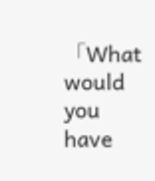「What would you have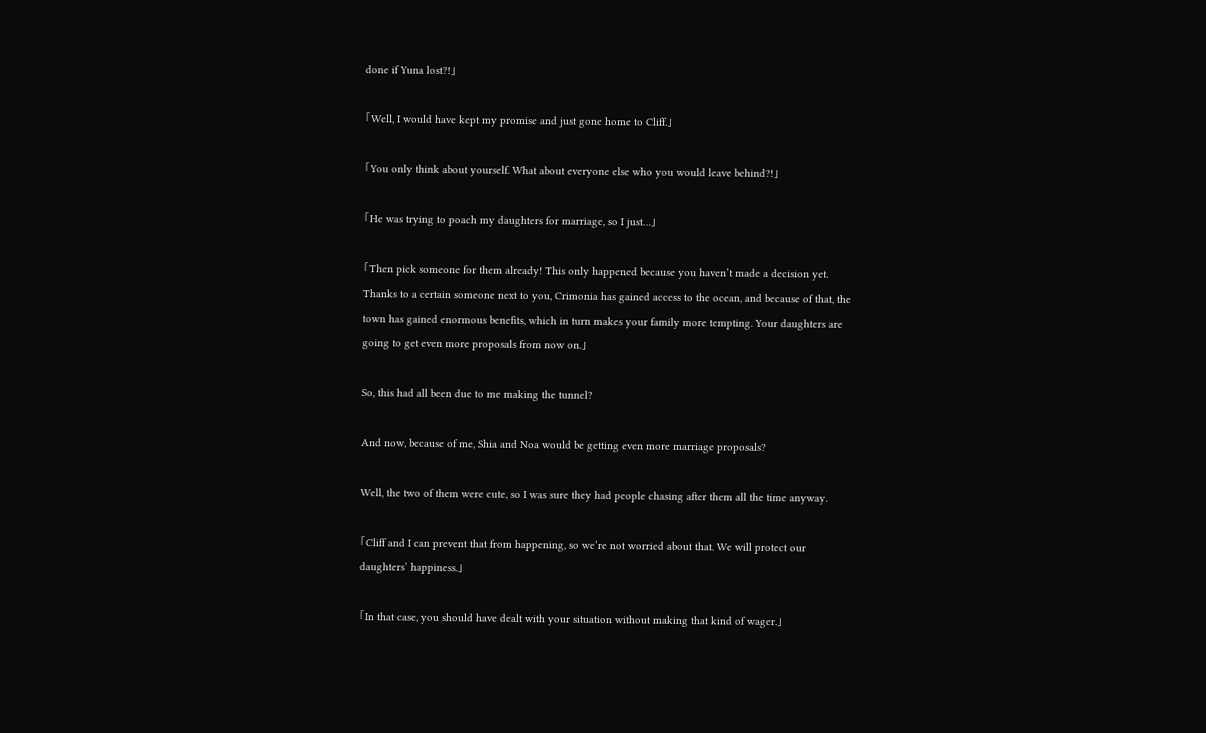done if Yuna lost?!」

「Well, I would have kept my promise and just gone home to Cliff.」

「You only think about yourself. What about everyone else who you would leave behind?!」

「He was trying to poach my daughters for marriage, so I just…」

「Then pick someone for them already! This only happened because you haven’t made a decision yet. Thanks to a certain someone next to you, Crimonia has gained access to the ocean, and because of that, the town has gained enormous benefits, which in turn makes your family more tempting. Your daughters are going to get even more proposals from now on.」

So, this had all been due to me making the tunnel?

And now, because of me, Shia and Noa would be getting even more marriage proposals?

Well, the two of them were cute, so I was sure they had people chasing after them all the time anyway.

「Cliff and I can prevent that from happening, so we’re not worried about that. We will protect our daughters’ happiness.」

「In that case, you should have dealt with your situation without making that kind of wager.」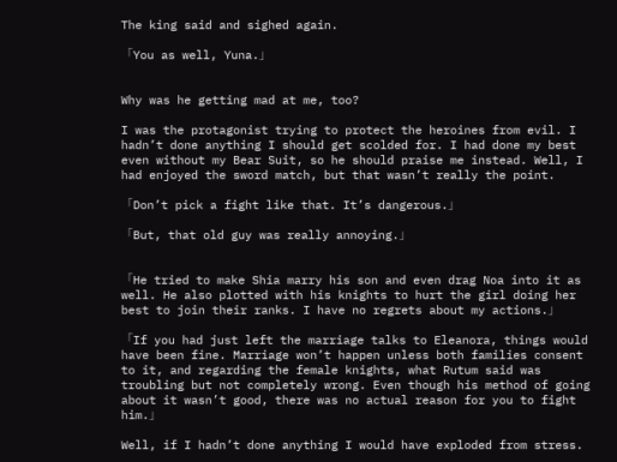The king said and sighed again.

「You as well, Yuna.」


Why was he getting mad at me, too?

I was the protagonist trying to protect the heroines from evil. I hadn’t done anything I should get scolded for. I had done my best even without my Bear Suit, so he should praise me instead. Well, I had enjoyed the sword match, but that wasn’t really the point.

「Don’t pick a fight like that. It’s dangerous.」

「But, that old guy was really annoying.」


「He tried to make Shia marry his son and even drag Noa into it as well. He also plotted with his knights to hurt the girl doing her best to join their ranks. I have no regrets about my actions.」

「If you had just left the marriage talks to Eleanora, things would have been fine. Marriage won’t happen unless both families consent to it, and regarding the female knights, what Rutum said was troubling but not completely wrong. Even though his method of going about it wasn’t good, there was no actual reason for you to fight him.」

Well, if I hadn’t done anything I would have exploded from stress.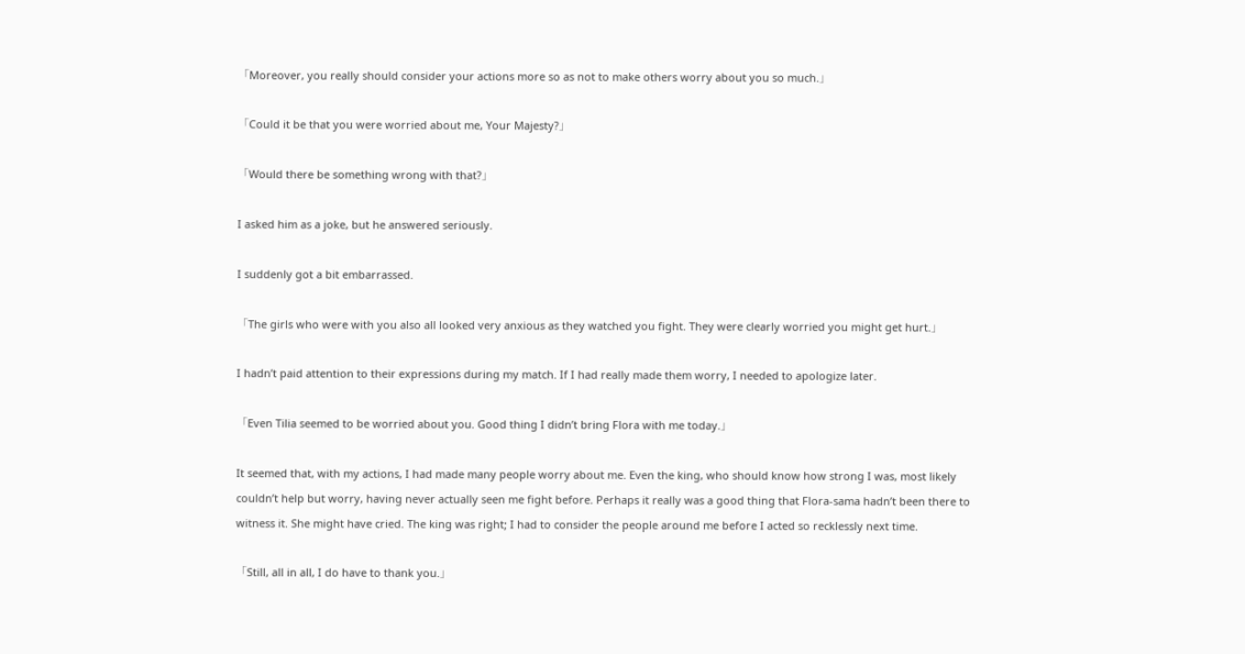「Moreover, you really should consider your actions more so as not to make others worry about you so much.」

「Could it be that you were worried about me, Your Majesty?」

「Would there be something wrong with that?」

I asked him as a joke, but he answered seriously.

I suddenly got a bit embarrassed.

「The girls who were with you also all looked very anxious as they watched you fight. They were clearly worried you might get hurt.」

I hadn’t paid attention to their expressions during my match. If I had really made them worry, I needed to apologize later.

「Even Tilia seemed to be worried about you. Good thing I didn’t bring Flora with me today.」

It seemed that, with my actions, I had made many people worry about me. Even the king, who should know how strong I was, most likely couldn’t help but worry, having never actually seen me fight before. Perhaps it really was a good thing that Flora-sama hadn’t been there to witness it. She might have cried. The king was right; I had to consider the people around me before I acted so recklessly next time.

「Still, all in all, I do have to thank you.」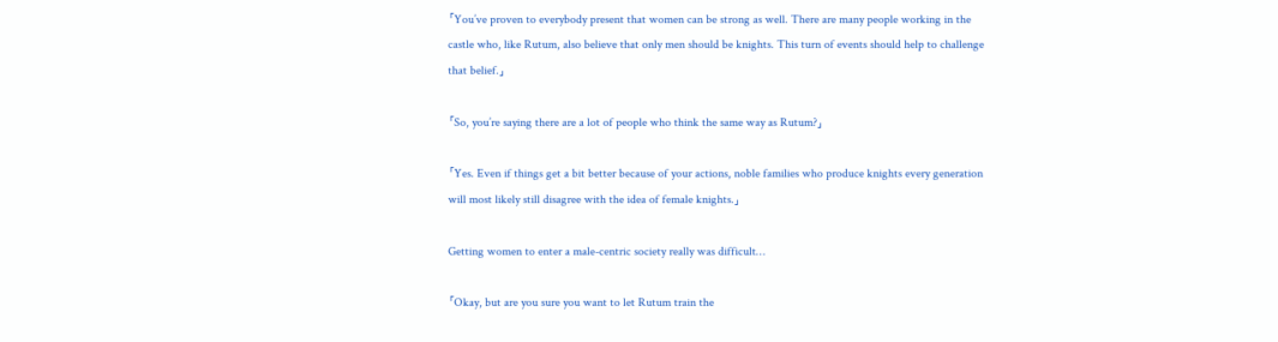「You’ve proven to everybody present that women can be strong as well. There are many people working in the castle who, like Rutum, also believe that only men should be knights. This turn of events should help to challenge that belief.」

「So, you’re saying there are a lot of people who think the same way as Rutum?」

「Yes. Even if things get a bit better because of your actions, noble families who produce knights every generation will most likely still disagree with the idea of female knights.」

Getting women to enter a male-centric society really was difficult…

「Okay, but are you sure you want to let Rutum train the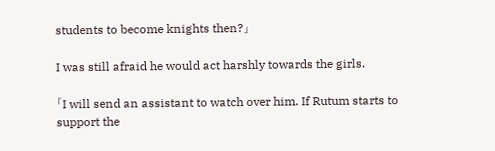students to become knights then?」

I was still afraid he would act harshly towards the girls.

「I will send an assistant to watch over him. If Rutum starts to support the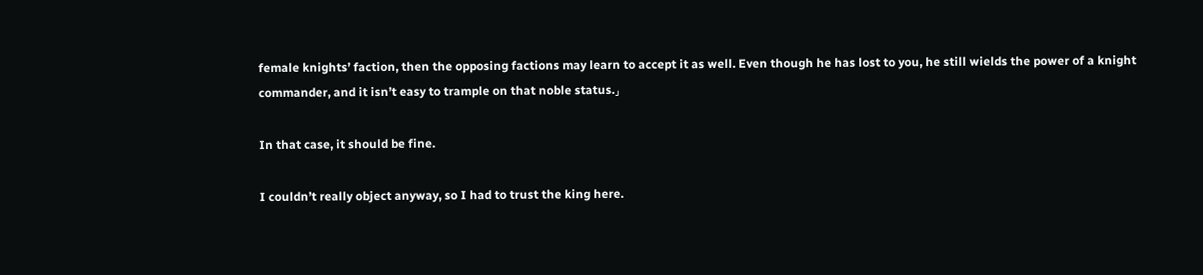female knights’ faction, then the opposing factions may learn to accept it as well. Even though he has lost to you, he still wields the power of a knight commander, and it isn’t easy to trample on that noble status.」

In that case, it should be fine.

I couldn’t really object anyway, so I had to trust the king here.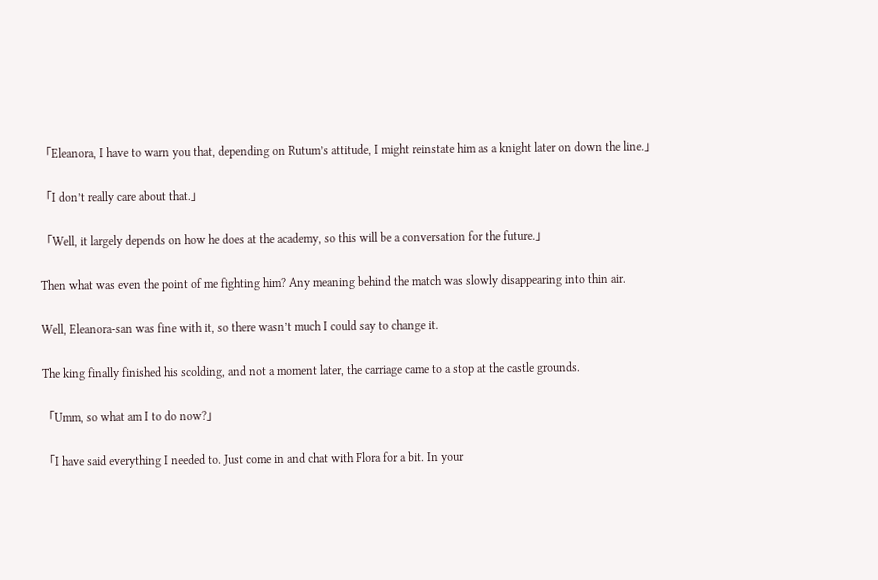「Eleanora, I have to warn you that, depending on Rutum’s attitude, I might reinstate him as a knight later on down the line.」

「I don’t really care about that.」

「Well, it largely depends on how he does at the academy, so this will be a conversation for the future.」

Then what was even the point of me fighting him? Any meaning behind the match was slowly disappearing into thin air.

Well, Eleanora-san was fine with it, so there wasn’t much I could say to change it.

The king finally finished his scolding, and not a moment later, the carriage came to a stop at the castle grounds.

「Umm, so what am I to do now?」

「I have said everything I needed to. Just come in and chat with Flora for a bit. In your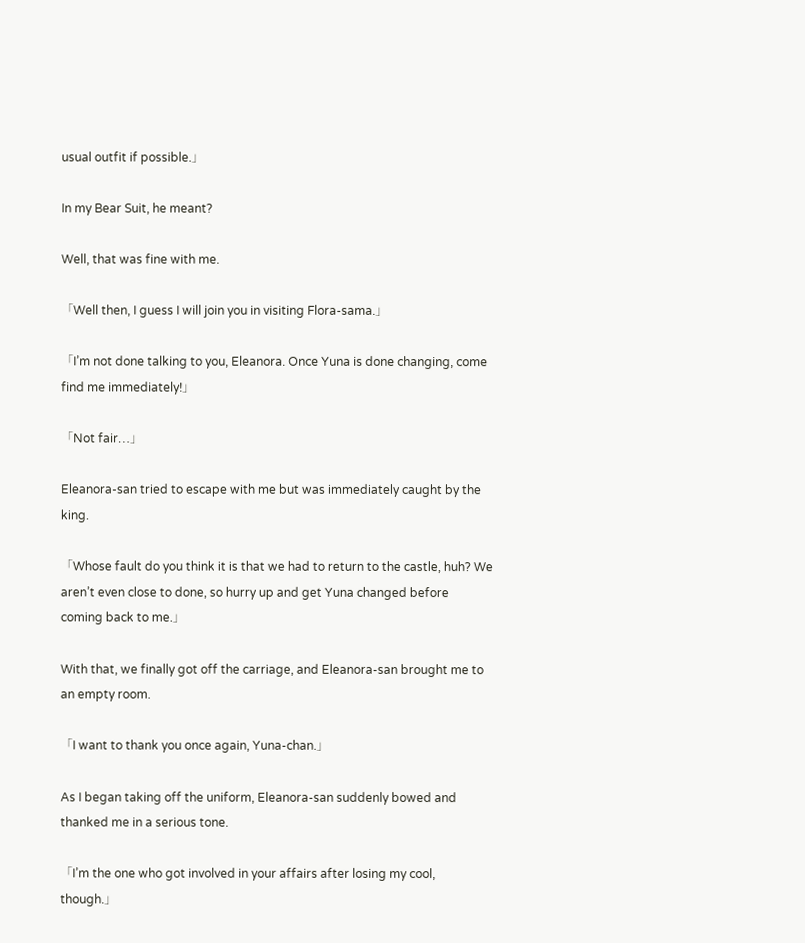usual outfit if possible.」

In my Bear Suit, he meant?

Well, that was fine with me.

「Well then, I guess I will join you in visiting Flora-sama.」

「I’m not done talking to you, Eleanora. Once Yuna is done changing, come find me immediately!」

「Not fair…」

Eleanora-san tried to escape with me but was immediately caught by the king.

「Whose fault do you think it is that we had to return to the castle, huh? We aren’t even close to done, so hurry up and get Yuna changed before coming back to me.」

With that, we finally got off the carriage, and Eleanora-san brought me to an empty room.

「I want to thank you once again, Yuna-chan.」

As I began taking off the uniform, Eleanora-san suddenly bowed and thanked me in a serious tone.

「I’m the one who got involved in your affairs after losing my cool, though.」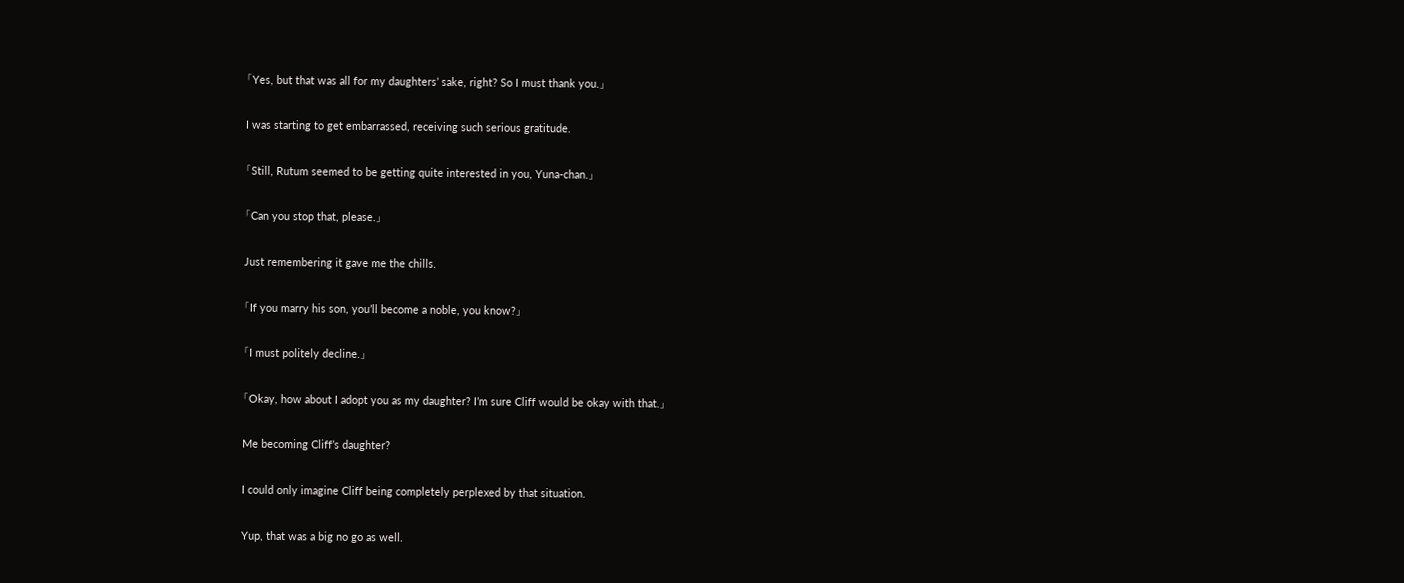「Yes, but that was all for my daughters’ sake, right? So I must thank you.」

I was starting to get embarrassed, receiving such serious gratitude.

「Still, Rutum seemed to be getting quite interested in you, Yuna-chan.」

「Can you stop that, please.」

Just remembering it gave me the chills.

「If you marry his son, you’ll become a noble, you know?」

「I must politely decline.」

「Okay, how about I adopt you as my daughter? I’m sure Cliff would be okay with that.」

Me becoming Cliff’s daughter?

I could only imagine Cliff being completely perplexed by that situation.

Yup, that was a big no go as well.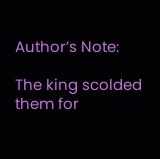Author’s Note:

The king scolded them for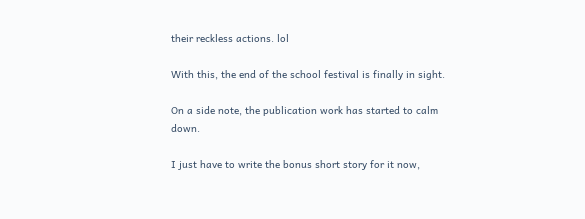their reckless actions. lol

With this, the end of the school festival is finally in sight.

On a side note, the publication work has started to calm down.

I just have to write the bonus short story for it now,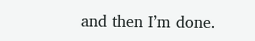and then I’m done.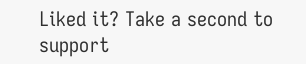Liked it? Take a second to support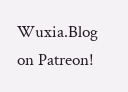Wuxia.Blog on Patreon!